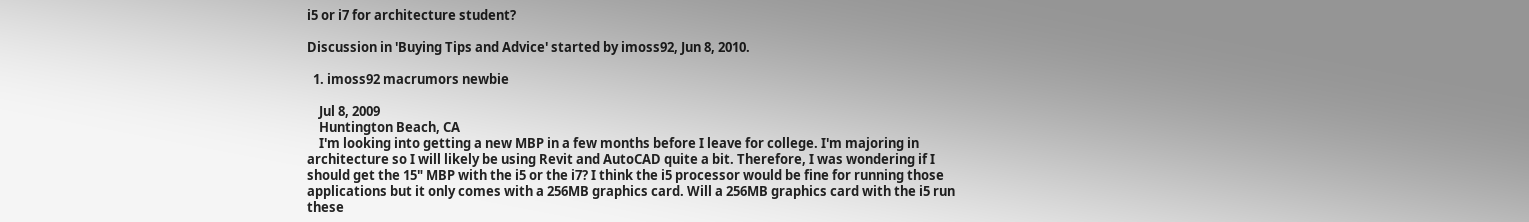i5 or i7 for architecture student?

Discussion in 'Buying Tips and Advice' started by imoss92, Jun 8, 2010.

  1. imoss92 macrumors newbie

    Jul 8, 2009
    Huntington Beach, CA
    I'm looking into getting a new MBP in a few months before I leave for college. I'm majoring in architecture so I will likely be using Revit and AutoCAD quite a bit. Therefore, I was wondering if I should get the 15" MBP with the i5 or the i7? I think the i5 processor would be fine for running those applications but it only comes with a 256MB graphics card. Will a 256MB graphics card with the i5 run these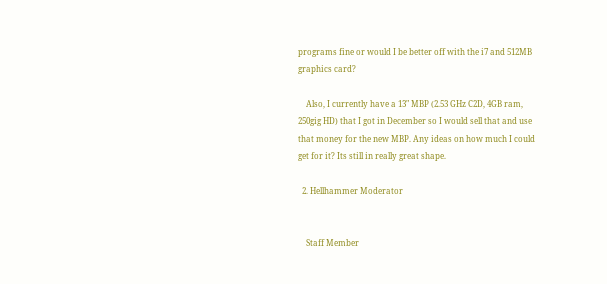programs fine or would I be better off with the i7 and 512MB graphics card?

    Also, I currently have a 13" MBP (2.53 GHz C2D, 4GB ram, 250gig HD) that I got in December so I would sell that and use that money for the new MBP. Any ideas on how much I could get for it? Its still in really great shape.

  2. Hellhammer Moderator


    Staff Member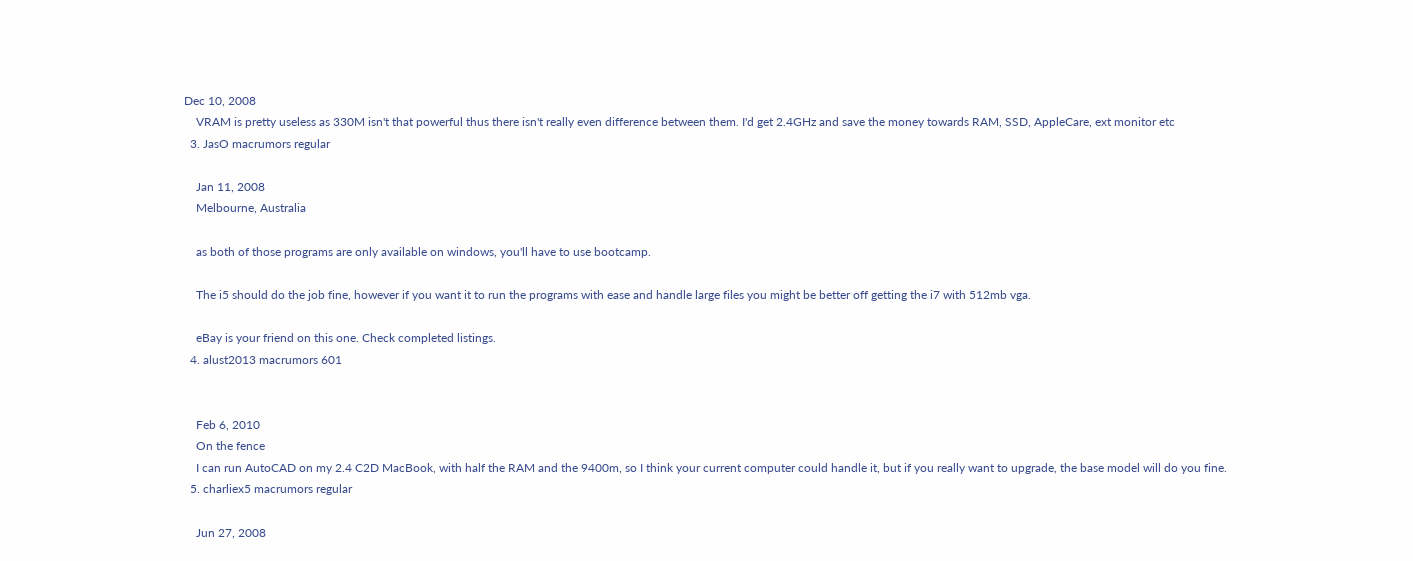Dec 10, 2008
    VRAM is pretty useless as 330M isn't that powerful thus there isn't really even difference between them. I'd get 2.4GHz and save the money towards RAM, SSD, AppleCare, ext monitor etc
  3. JasO macrumors regular

    Jan 11, 2008
    Melbourne, Australia

    as both of those programs are only available on windows, you'll have to use bootcamp.

    The i5 should do the job fine, however if you want it to run the programs with ease and handle large files you might be better off getting the i7 with 512mb vga.

    eBay is your friend on this one. Check completed listings.
  4. alust2013 macrumors 601


    Feb 6, 2010
    On the fence
    I can run AutoCAD on my 2.4 C2D MacBook, with half the RAM and the 9400m, so I think your current computer could handle it, but if you really want to upgrade, the base model will do you fine.
  5. charliex5 macrumors regular

    Jun 27, 2008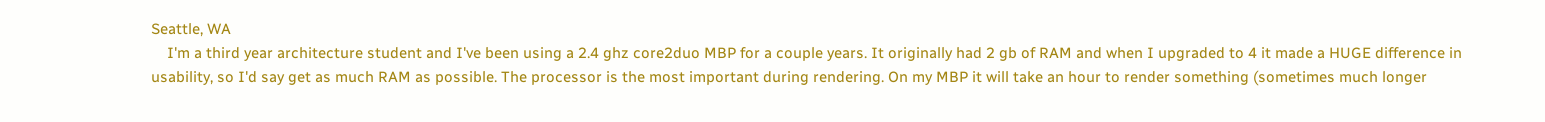Seattle, WA
    I'm a third year architecture student and I've been using a 2.4 ghz core2duo MBP for a couple years. It originally had 2 gb of RAM and when I upgraded to 4 it made a HUGE difference in usability, so I'd say get as much RAM as possible. The processor is the most important during rendering. On my MBP it will take an hour to render something (sometimes much longer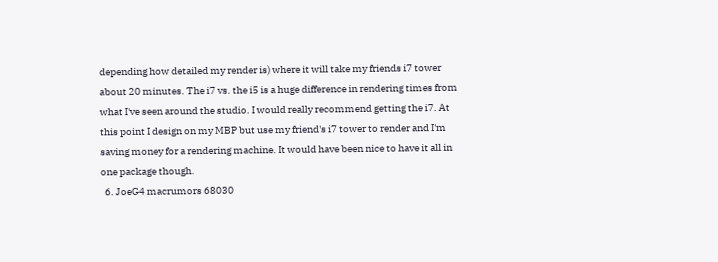depending how detailed my render is) where it will take my friends i7 tower about 20 minutes. The i7 vs. the i5 is a huge difference in rendering times from what I've seen around the studio. I would really recommend getting the i7. At this point I design on my MBP but use my friend's i7 tower to render and I'm saving money for a rendering machine. It would have been nice to have it all in one package though.
  6. JoeG4 macrumors 68030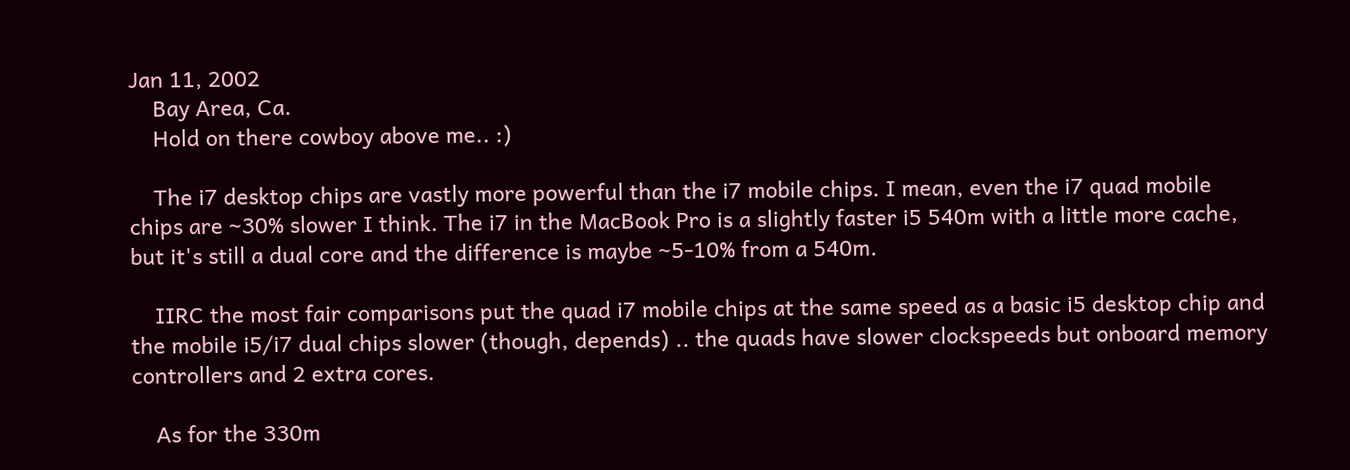Jan 11, 2002
    Bay Area, Ca.
    Hold on there cowboy above me.. :)

    The i7 desktop chips are vastly more powerful than the i7 mobile chips. I mean, even the i7 quad mobile chips are ~30% slower I think. The i7 in the MacBook Pro is a slightly faster i5 540m with a little more cache, but it's still a dual core and the difference is maybe ~5-10% from a 540m.

    IIRC the most fair comparisons put the quad i7 mobile chips at the same speed as a basic i5 desktop chip and the mobile i5/i7 dual chips slower (though, depends) .. the quads have slower clockspeeds but onboard memory controllers and 2 extra cores.

    As for the 330m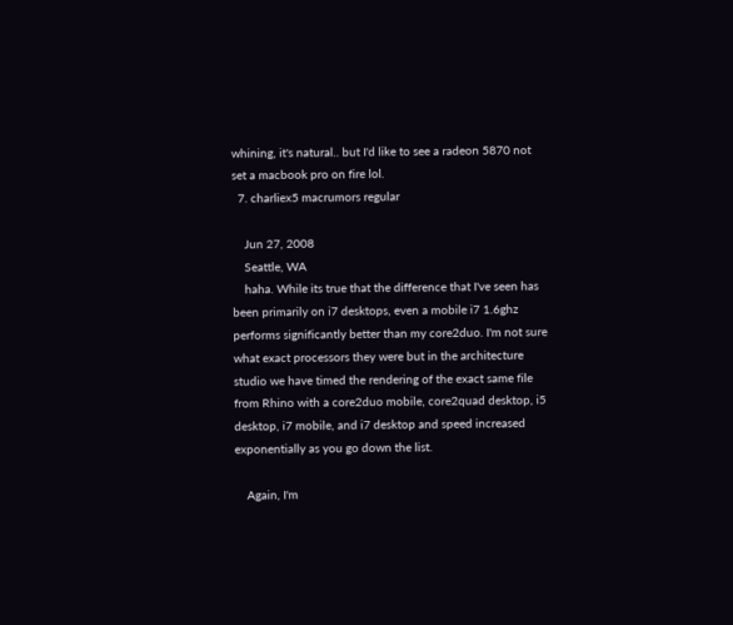whining, it's natural.. but I'd like to see a radeon 5870 not set a macbook pro on fire lol.
  7. charliex5 macrumors regular

    Jun 27, 2008
    Seattle, WA
    haha. While its true that the difference that I've seen has been primarily on i7 desktops, even a mobile i7 1.6ghz performs significantly better than my core2duo. I'm not sure what exact processors they were but in the architecture studio we have timed the rendering of the exact same file from Rhino with a core2duo mobile, core2quad desktop, i5 desktop, i7 mobile, and i7 desktop and speed increased exponentially as you go down the list.

    Again, I'm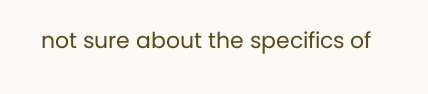not sure about the specifics of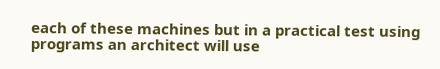each of these machines but in a practical test using programs an architect will use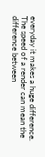everyday it makes a huge difference. The speed of a render can mean the difference between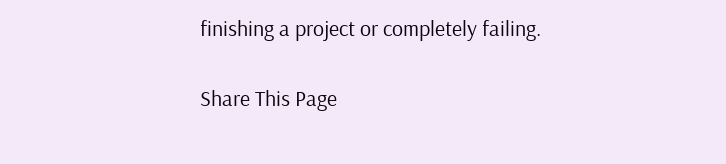finishing a project or completely failing.

Share This Page